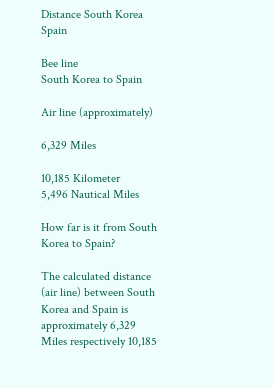Distance South Korea Spain

Bee line
South Korea to Spain

Air line (approximately)

6,329 Miles

10,185 Kilometer
5,496 Nautical Miles

How far is it from South Korea to Spain?

The calculated distance (air line) between South Korea and Spain is approximately 6,329 Miles respectively 10,185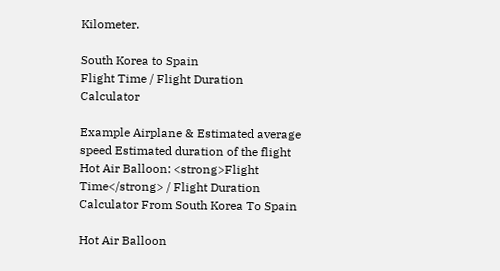Kilometer.

South Korea to Spain
Flight Time / Flight Duration Calculator

Example Airplane & Estimated average speed Estimated duration of the flight
Hot Air Balloon: <strong>Flight Time</strong> / Flight Duration Calculator From South Korea To Spain

Hot Air Balloon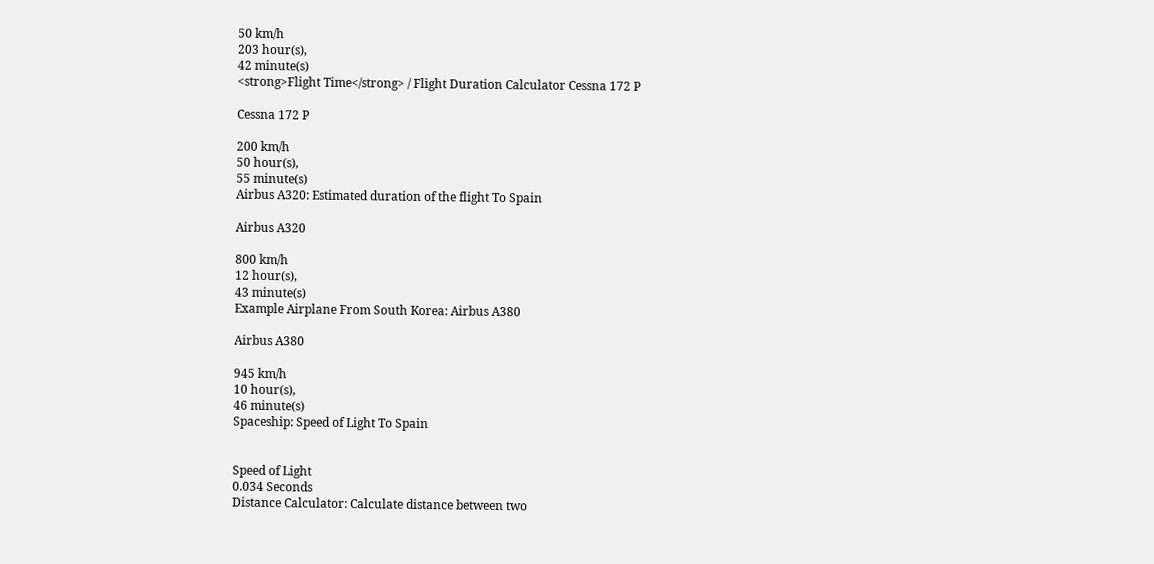50 km/h
203 hour(s),
42 minute(s)
<strong>Flight Time</strong> / Flight Duration Calculator Cessna 172 P

Cessna 172 P

200 km/h
50 hour(s),
55 minute(s)
Airbus A320: Estimated duration of the flight To Spain

Airbus A320

800 km/h
12 hour(s),
43 minute(s)
Example Airplane From South Korea: Airbus A380

Airbus A380

945 km/h
10 hour(s),
46 minute(s)
Spaceship: Speed of Light To Spain


Speed of Light
0.034 Seconds
Distance Calculator: Calculate distance between two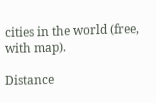cities in the world (free, with map).

Distance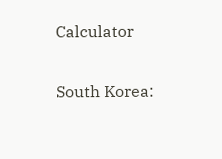Calculator

South Korea: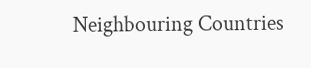Neighbouring Countries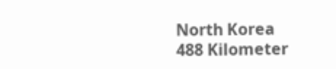North Korea
488 Kilometer